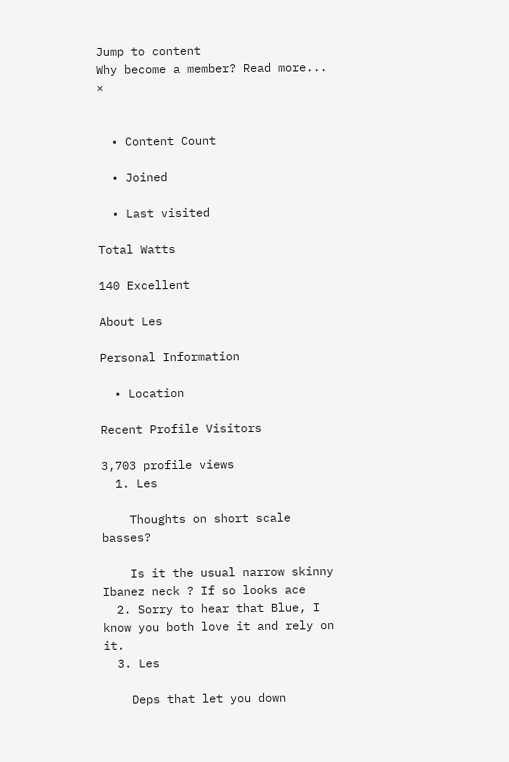Jump to content
Why become a member? Read more... ×


  • Content Count

  • Joined

  • Last visited

Total Watts

140 Excellent

About Les

Personal Information

  • Location

Recent Profile Visitors

3,703 profile views
  1. Les

    Thoughts on short scale basses?

    Is it the usual narrow skinny Ibanez neck ? If so looks ace
  2. Sorry to hear that Blue, I know you both love it and rely on it.
  3. Les

    Deps that let you down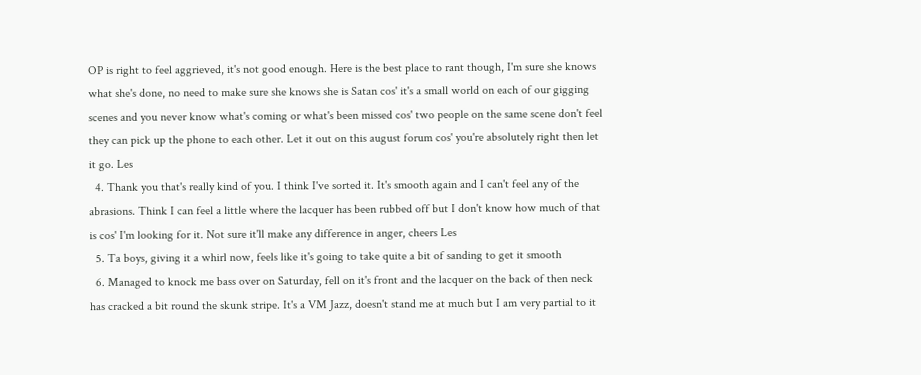OP is right to feel aggrieved, it's not good enough. Here is the best place to rant though, I'm sure she knows what she's done, no need to make sure she knows she is Satan cos' it's a small world on each of our gigging scenes and you never know what's coming or what's been missed cos' two people on the same scene don't feel they can pick up the phone to each other. Let it out on this august forum cos' you're absolutely right then let it go. Les
  4. Thank you that's really kind of you. I think I've sorted it. It's smooth again and I can't feel any of the abrasions. Think I can feel a little where the lacquer has been rubbed off but I don't know how much of that is cos' I'm looking for it. Not sure it'll make any difference in anger, cheers Les
  5. Ta boys, giving it a whirl now, feels like it's going to take quite a bit of sanding to get it smooth
  6. Managed to knock me bass over on Saturday, fell on it's front and the lacquer on the back of then neck has cracked a bit round the skunk stripe. It's a VM Jazz, doesn't stand me at much but I am very partial to it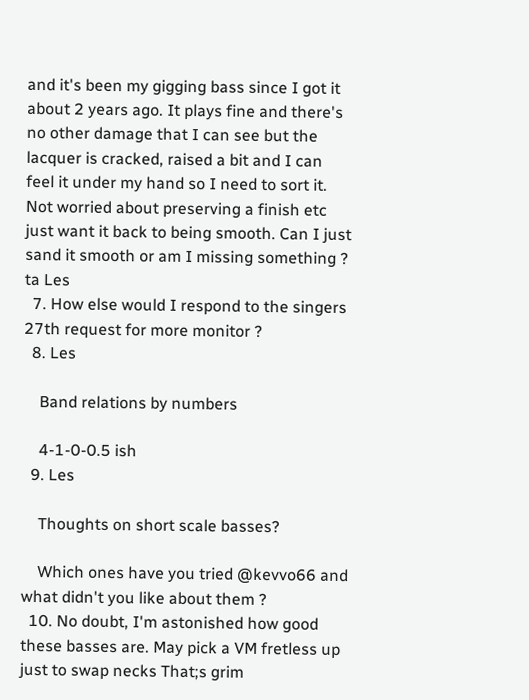and it's been my gigging bass since I got it about 2 years ago. It plays fine and there's no other damage that I can see but the lacquer is cracked, raised a bit and I can feel it under my hand so I need to sort it. Not worried about preserving a finish etc just want it back to being smooth. Can I just sand it smooth or am I missing something ? ta Les
  7. How else would I respond to the singers 27th request for more monitor ?
  8. Les

    Band relations by numbers

    4-1-0-0.5 ish
  9. Les

    Thoughts on short scale basses?

    Which ones have you tried @kevvo66 and what didn't you like about them ?
  10. No doubt, I'm astonished how good these basses are. May pick a VM fretless up just to swap necks That;s grim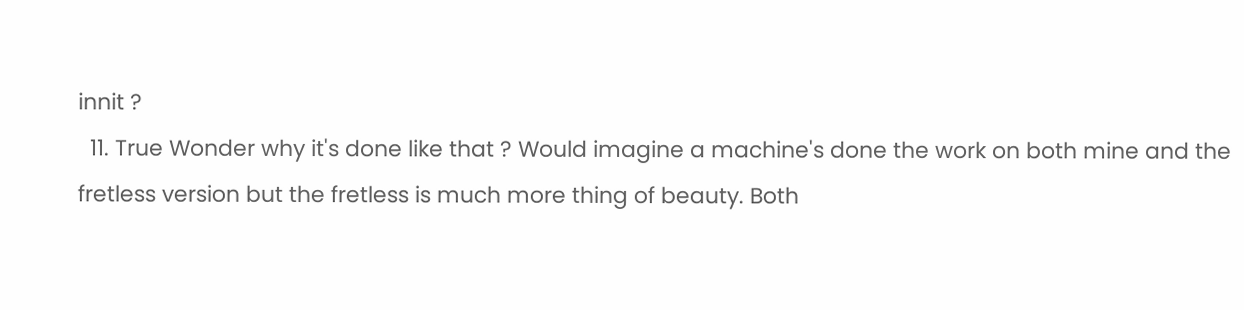innit ?
  11. True Wonder why it's done like that ? Would imagine a machine's done the work on both mine and the fretless version but the fretless is much more thing of beauty. Both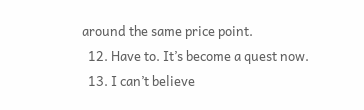around the same price point.
  12. Have to. It’s become a quest now.
  13. I can’t believe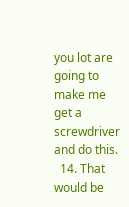you lot are going to make me get a screwdriver and do this.
  14. That would be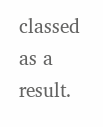classed as a result.